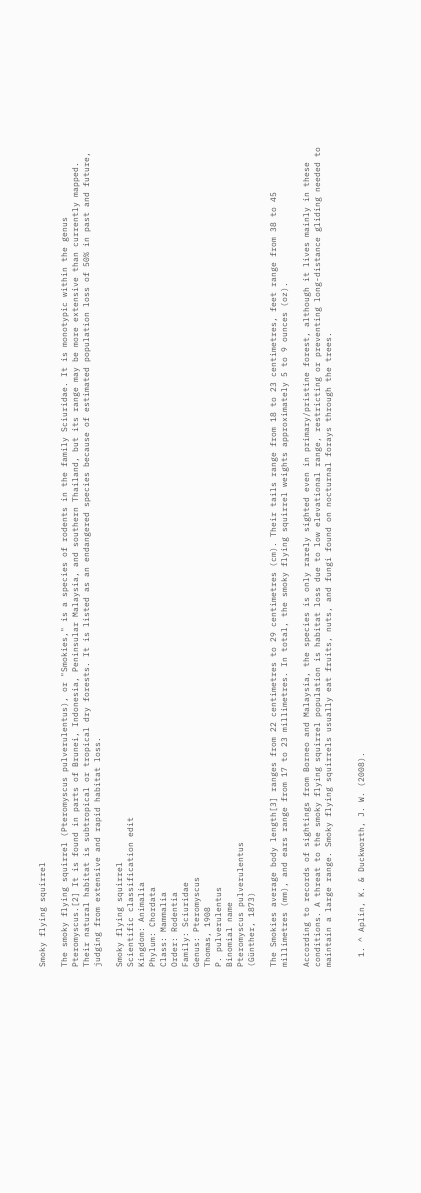Smoky flying squirrel

The smoky flying squirrel (Pteromyscus pulverulentus), or "Smokies," is a species of rodents in the family Sciuridae. It is monotypic within the genus Pteromyscus.[2] It is found in parts of Brunei, Indonesia, Peninsular Malaysia, and southern Thailand, but its range may be more extensive than currently mapped. Their natural habitat is subtropical or tropical dry forests. It is listed as an endangered species because of estimated population loss of 50% in past and future, judging from extensive and rapid habitat loss.

Smoky flying squirrel
Scientific classification edit
Kingdom: Animalia
Phylum: Chordata
Class: Mammalia
Order: Rodentia
Family: Sciuridae
Genus: Pteromyscus
Thomas, 1908
P. pulverulentus
Binomial name
Pteromyscus pulverulentus
(Günther, 1873)

The Smokies average body length[3] ranges from 22 centimetres to 29 centimetres (cm). Their tails range from 18 to 23 centimetres, feet range from 38 to 45 millimetres (mm), and ears range from 17 to 23 millimetres. In total, the smoky flying squirrel weights approximately 5 to 9 ounces (oz).

According to records of sightings from Borneo and Malaysia, the species is only rarely sighted even in primary/pristine forest, although it lives mainly in these conditions. A threat to the smoky flying squirrel population is habitat loss due to low elevational range, restricting or preventing long-distance gliding needed to maintain a large range. Smoky flying squirrels usually eat fruits, nuts, and fungi found on nocturnal forays through the trees.


  1. ^ Aplin, K. & Duckworth, J. W. (2008).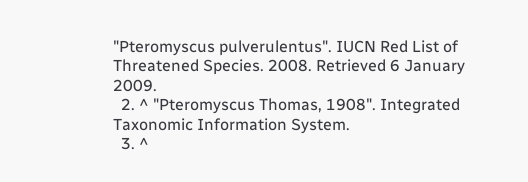"Pteromyscus pulverulentus". IUCN Red List of Threatened Species. 2008. Retrieved 6 January 2009.
  2. ^ "Pteromyscus Thomas, 1908". Integrated Taxonomic Information System.
  3. ^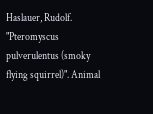Haslauer, Rudolf. "Pteromyscus pulverulentus (smoky flying squirrel)". Animal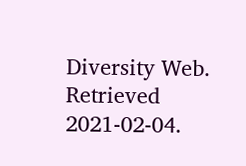Diversity Web. Retrieved 2021-02-04.